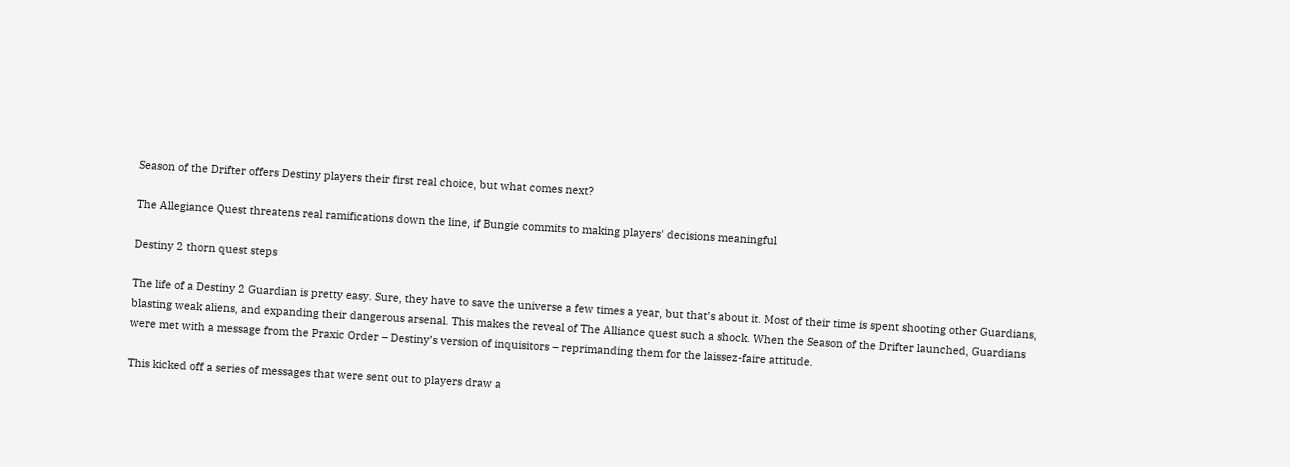Season of the Drifter offers Destiny players their first real choice, but what comes next?

The Allegiance Quest threatens real ramifications down the line, if Bungie commits to making players' decisions meaningful

Destiny 2 thorn quest steps

The life of a Destiny 2 Guardian is pretty easy. Sure, they have to save the universe a few times a year, but that’s about it. Most of their time is spent shooting other Guardians, blasting weak aliens, and expanding their dangerous arsenal. This makes the reveal of The Alliance quest such a shock. When the Season of the Drifter launched, Guardians were met with a message from the Praxic Order – Destiny’s version of inquisitors – reprimanding them for the laissez-faire attitude.

This kicked off a series of messages that were sent out to players draw a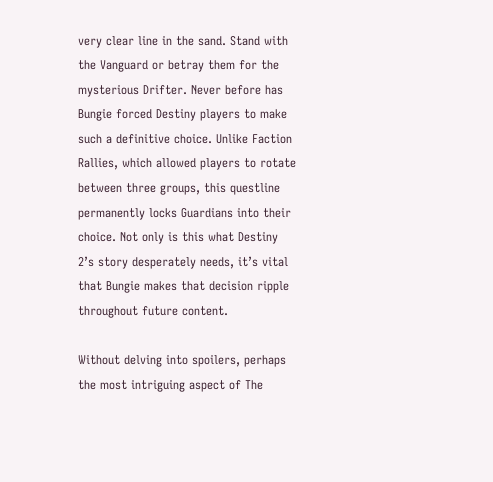very clear line in the sand. Stand with the Vanguard or betray them for the mysterious Drifter. Never before has Bungie forced Destiny players to make such a definitive choice. Unlike Faction Rallies, which allowed players to rotate between three groups, this questline permanently locks Guardians into their choice. Not only is this what Destiny 2’s story desperately needs, it’s vital that Bungie makes that decision ripple throughout future content.

Without delving into spoilers, perhaps the most intriguing aspect of The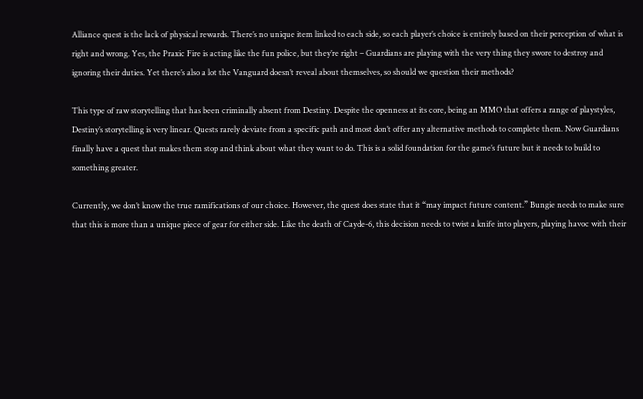Alliance quest is the lack of physical rewards. There’s no unique item linked to each side, so each player’s choice is entirely based on their perception of what is right and wrong. Yes, the Praxic Fire is acting like the fun police, but they’re right – Guardians are playing with the very thing they swore to destroy and ignoring their duties. Yet there’s also a lot the Vanguard doesn’t reveal about themselves, so should we question their methods?

This type of raw storytelling that has been criminally absent from Destiny. Despite the openness at its core, being an MMO that offers a range of playstyles, Destiny’s storytelling is very linear. Quests rarely deviate from a specific path and most don’t offer any alternative methods to complete them. Now Guardians finally have a quest that makes them stop and think about what they want to do. This is a solid foundation for the game’s future but it needs to build to something greater.

Currently, we don’t know the true ramifications of our choice. However, the quest does state that it “may impact future content.” Bungie needs to make sure that this is more than a unique piece of gear for either side. Like the death of Cayde-6, this decision needs to twist a knife into players, playing havoc with their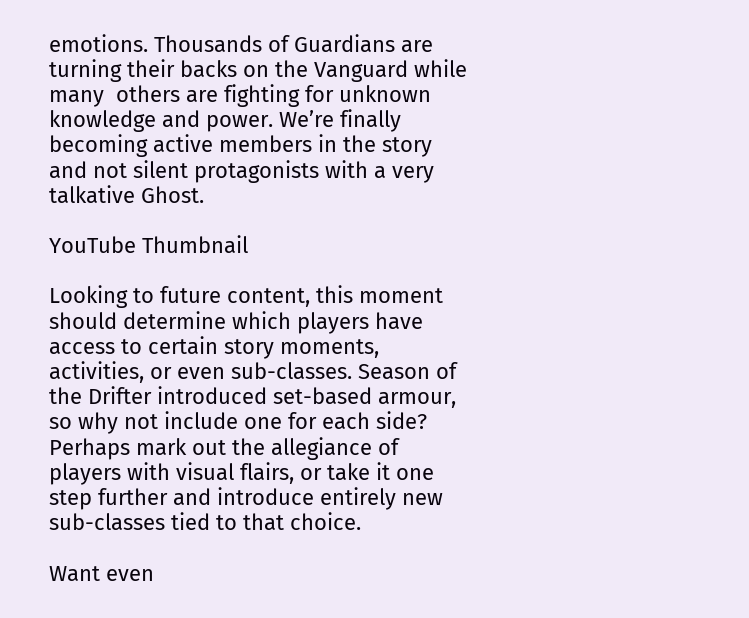emotions. Thousands of Guardians are turning their backs on the Vanguard while many  others are fighting for unknown knowledge and power. We’re finally becoming active members in the story and not silent protagonists with a very talkative Ghost.

YouTube Thumbnail

Looking to future content, this moment should determine which players have access to certain story moments, activities, or even sub-classes. Season of the Drifter introduced set-based armour, so why not include one for each side? Perhaps mark out the allegiance of players with visual flairs, or take it one step further and introduce entirely new sub-classes tied to that choice.

Want even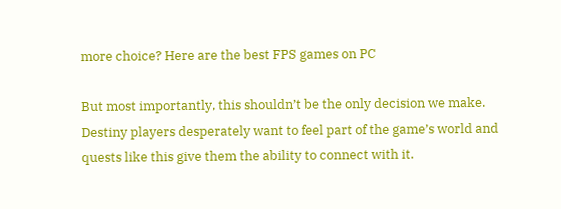more choice? Here are the best FPS games on PC

But most importantly, this shouldn’t be the only decision we make. Destiny players desperately want to feel part of the game’s world and quests like this give them the ability to connect with it.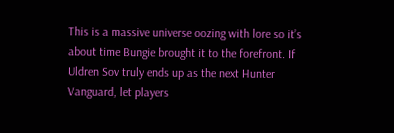This is a massive universe oozing with lore so it’s about time Bungie brought it to the forefront. If Uldren Sov truly ends up as the next Hunter Vanguard, let players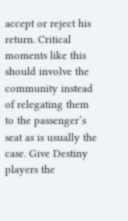accept or reject his return. Critical moments like this should involve the community instead of relegating them to the passenger’s seat as is usually the case. Give Destiny players the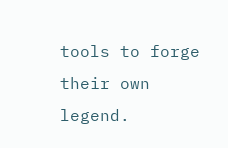tools to forge their own legend.